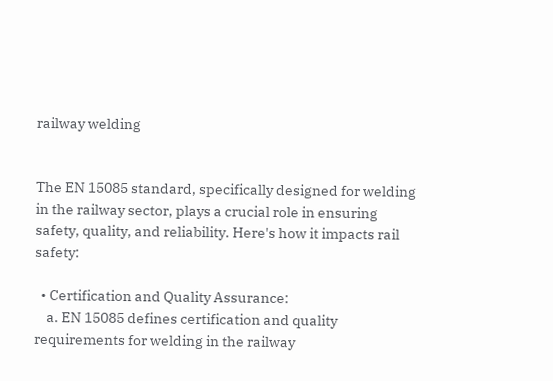railway welding


The EN 15085 standard, specifically designed for welding in the railway sector, plays a crucial role in ensuring safety, quality, and reliability. Here's how it impacts rail safety:

  • Certification and Quality Assurance:
    a. EN 15085 defines certification and quality requirements for welding in the railway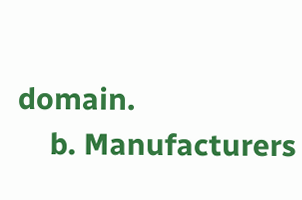domain.
    b. Manufacturers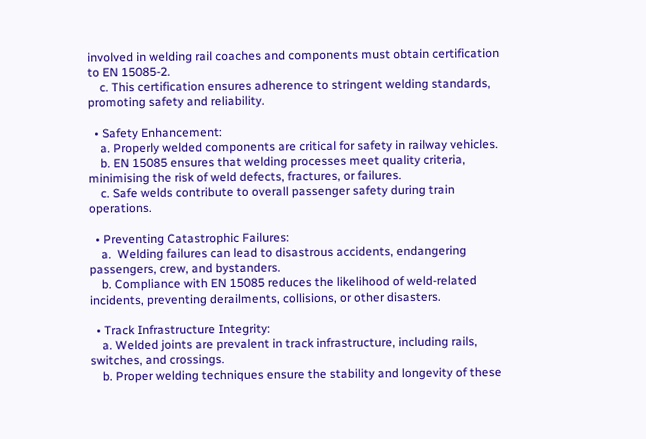involved in welding rail coaches and components must obtain certification to EN 15085-2.
    c. This certification ensures adherence to stringent welding standards, promoting safety and reliability.

  • Safety Enhancement:
    a. Properly welded components are critical for safety in railway vehicles.
    b. EN 15085 ensures that welding processes meet quality criteria, minimising the risk of weld defects, fractures, or failures.
    c. Safe welds contribute to overall passenger safety during train operations.

  • Preventing Catastrophic Failures:
    a.  Welding failures can lead to disastrous accidents, endangering passengers, crew, and bystanders.
    b. Compliance with EN 15085 reduces the likelihood of weld-related incidents, preventing derailments, collisions, or other disasters.

  • Track Infrastructure Integrity:
    a. Welded joints are prevalent in track infrastructure, including rails, switches, and crossings.
    b. Proper welding techniques ensure the stability and longevity of these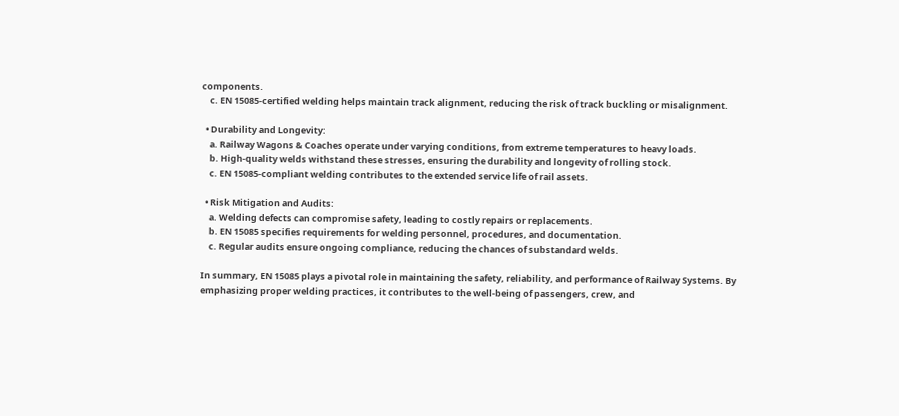components.
    c. EN 15085-certified welding helps maintain track alignment, reducing the risk of track buckling or misalignment.

  • Durability and Longevity:
    a. Railway Wagons & Coaches operate under varying conditions, from extreme temperatures to heavy loads.
    b. High-quality welds withstand these stresses, ensuring the durability and longevity of rolling stock.
    c. EN 15085-compliant welding contributes to the extended service life of rail assets.

  • Risk Mitigation and Audits:
    a. Welding defects can compromise safety, leading to costly repairs or replacements.
    b. EN 15085 specifies requirements for welding personnel, procedures, and documentation.
    c. Regular audits ensure ongoing compliance, reducing the chances of substandard welds.

In summary, EN 15085 plays a pivotal role in maintaining the safety, reliability, and performance of Railway Systems. By emphasizing proper welding practices, it contributes to the well-being of passengers, crew, and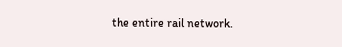the entire rail network.